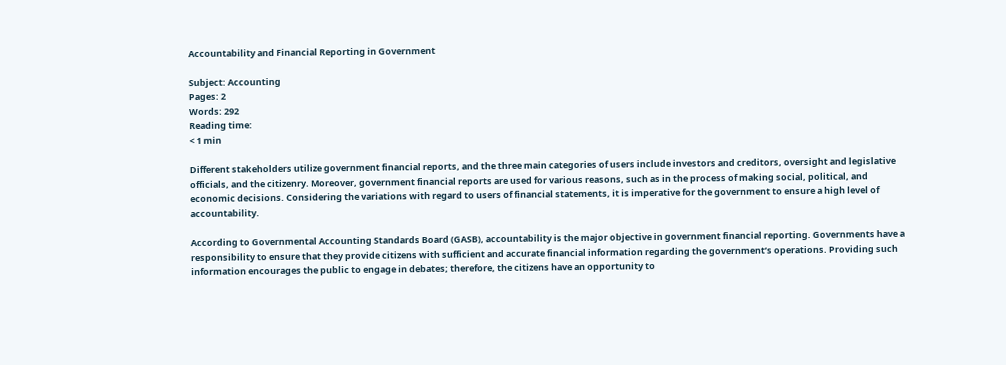Accountability and Financial Reporting in Government

Subject: Accounting
Pages: 2
Words: 292
Reading time:
< 1 min

Different stakeholders utilize government financial reports, and the three main categories of users include investors and creditors, oversight and legislative officials, and the citizenry. Moreover, government financial reports are used for various reasons, such as in the process of making social, political, and economic decisions. Considering the variations with regard to users of financial statements, it is imperative for the government to ensure a high level of accountability.

According to Governmental Accounting Standards Board (GASB), accountability is the major objective in government financial reporting. Governments have a responsibility to ensure that they provide citizens with sufficient and accurate financial information regarding the government’s operations. Providing such information encourages the public to engage in debates; therefore, the citizens have an opportunity to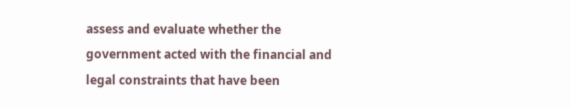assess and evaluate whether the government acted with the financial and legal constraints that have been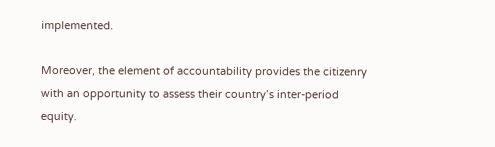implemented.

Moreover, the element of accountability provides the citizenry with an opportunity to assess their country’s inter-period equity.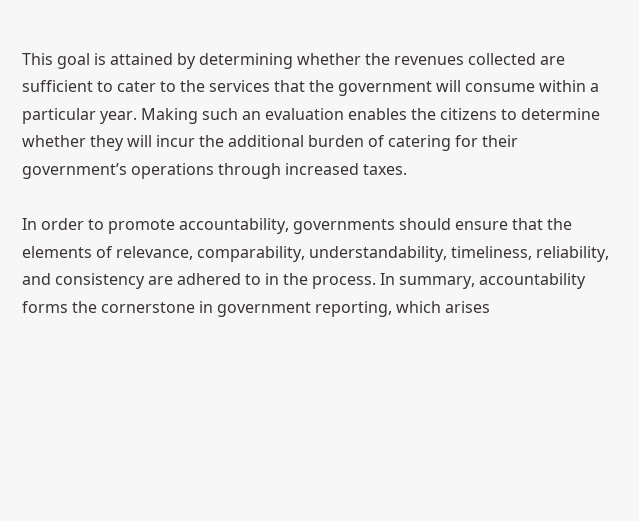This goal is attained by determining whether the revenues collected are sufficient to cater to the services that the government will consume within a particular year. Making such an evaluation enables the citizens to determine whether they will incur the additional burden of catering for their government’s operations through increased taxes.

In order to promote accountability, governments should ensure that the elements of relevance, comparability, understandability, timeliness, reliability, and consistency are adhered to in the process. In summary, accountability forms the cornerstone in government reporting, which arises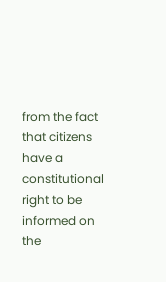from the fact that citizens have a constitutional right to be informed on the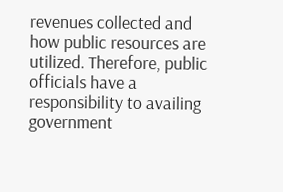revenues collected and how public resources are utilized. Therefore, public officials have a responsibility to availing government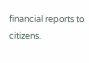financial reports to citizens.